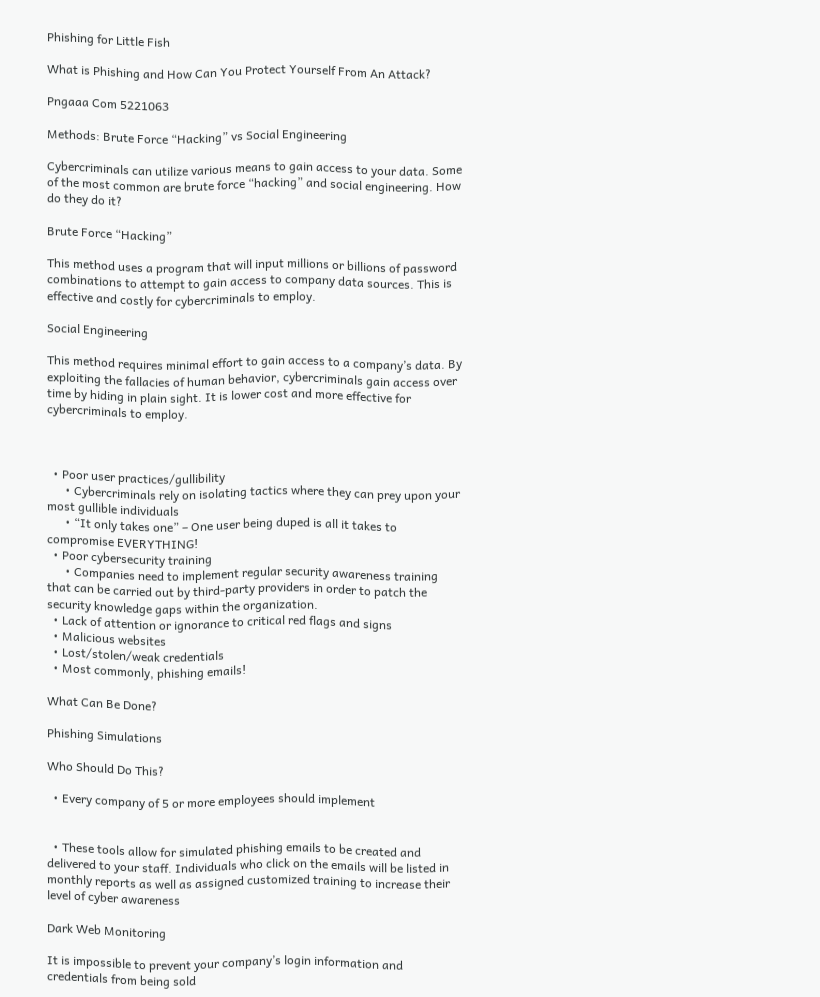Phishing for Little Fish

What is Phishing and How Can You Protect Yourself From An Attack?

Pngaaa Com 5221063

Methods: Brute Force “Hacking” vs Social Engineering

Cybercriminals can utilize various means to gain access to your data. Some of the most common are brute force “hacking” and social engineering. How do they do it?

Brute Force “Hacking”

This method uses a program that will input millions or billions of password combinations to attempt to gain access to company data sources. This is effective and costly for cybercriminals to employ.

Social Engineering

This method requires minimal effort to gain access to a company’s data. By exploiting the fallacies of human behavior, cybercriminals gain access over time by hiding in plain sight. It is lower cost and more effective for cybercriminals to employ.



  • Poor user practices/gullibility
      • Cybercriminals rely on isolating tactics where they can prey upon your most gullible individuals
      • “It only takes one” – One user being duped is all it takes to compromise EVERYTHING!
  • Poor cybersecurity training
      • Companies need to implement regular security awareness training that can be carried out by third-party providers in order to patch the security knowledge gaps within the organization.
  • Lack of attention or ignorance to critical red flags and signs
  • Malicious websites
  • Lost/stolen/weak credentials
  • Most commonly, phishing emails!

What Can Be Done?

Phishing Simulations

Who Should Do This?

  • Every company of 5 or more employees should implement


  • These tools allow for simulated phishing emails to be created and delivered to your staff. Individuals who click on the emails will be listed in monthly reports as well as assigned customized training to increase their level of cyber awareness

Dark Web Monitoring

It is impossible to prevent your company’s login information and credentials from being sold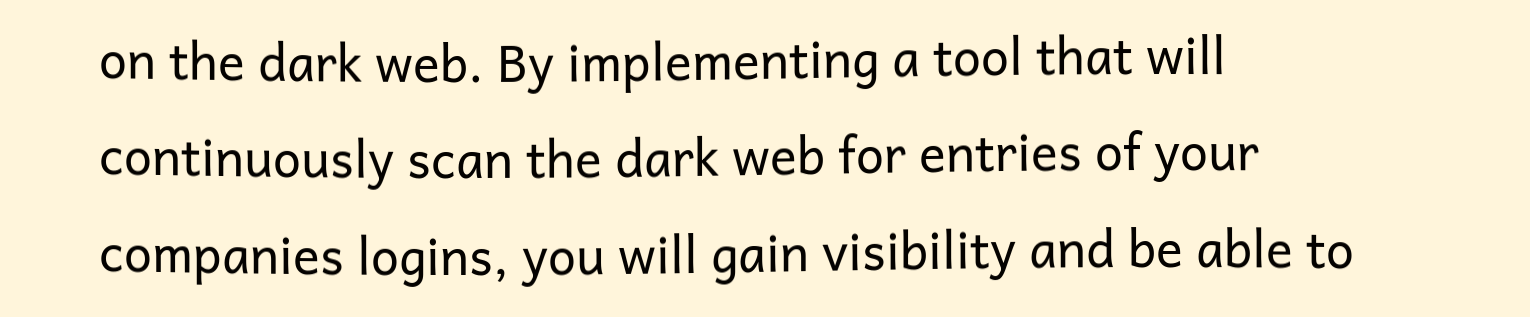on the dark web. By implementing a tool that will continuously scan the dark web for entries of your companies logins, you will gain visibility and be able to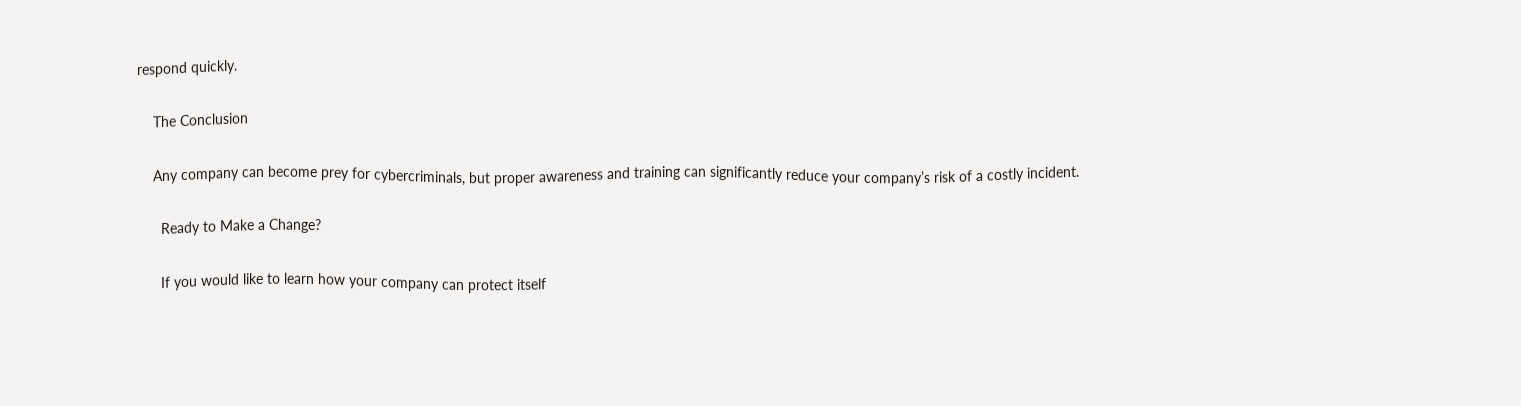respond quickly.

    The Conclusion

    Any company can become prey for cybercriminals, but proper awareness and training can significantly reduce your company’s risk of a costly incident.

      Ready to Make a Change?

      If you would like to learn how your company can protect itself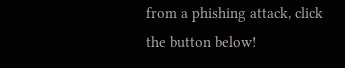from a phishing attack, click the button below!